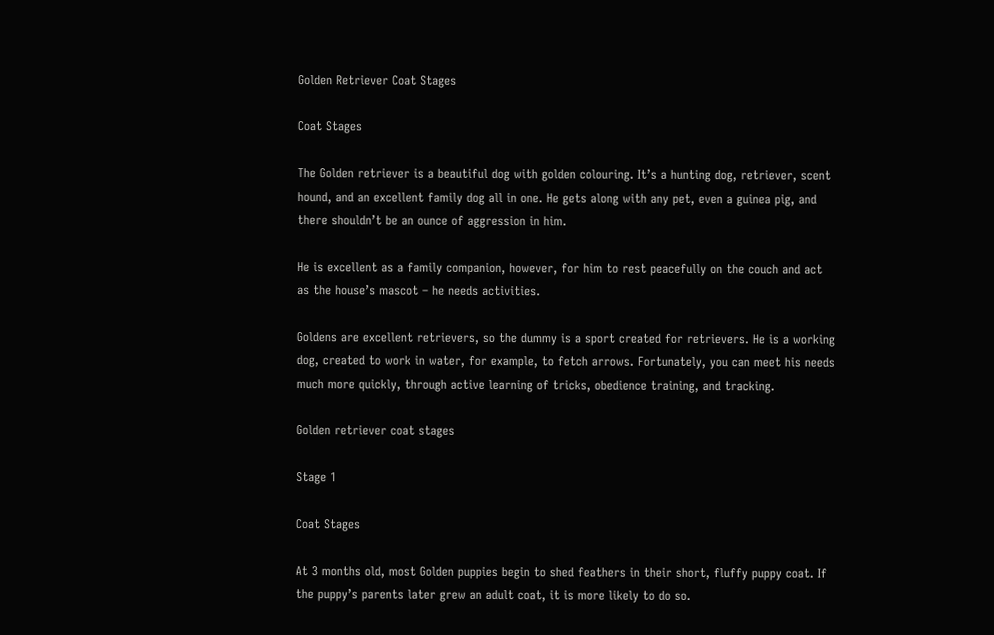Golden Retriever Coat Stages

Coat Stages

The Golden retriever is a beautiful dog with golden colouring. It’s a hunting dog, retriever, scent hound, and an excellent family dog all in one. He gets along with any pet, even a guinea pig, and there shouldn’t be an ounce of aggression in him.

He is excellent as a family companion, however, for him to rest peacefully on the couch and act as the house’s mascot – he needs activities.

Goldens are excellent retrievers, so the dummy is a sport created for retrievers. He is a working dog, created to work in water, for example, to fetch arrows. Fortunately, you can meet his needs much more quickly, through active learning of tricks, obedience training, and tracking.

Golden retriever coat stages

Stage 1

Coat Stages

At 3 months old, most Golden puppies begin to shed feathers in their short, fluffy puppy coat. If the puppy’s parents later grew an adult coat, it is more likely to do so.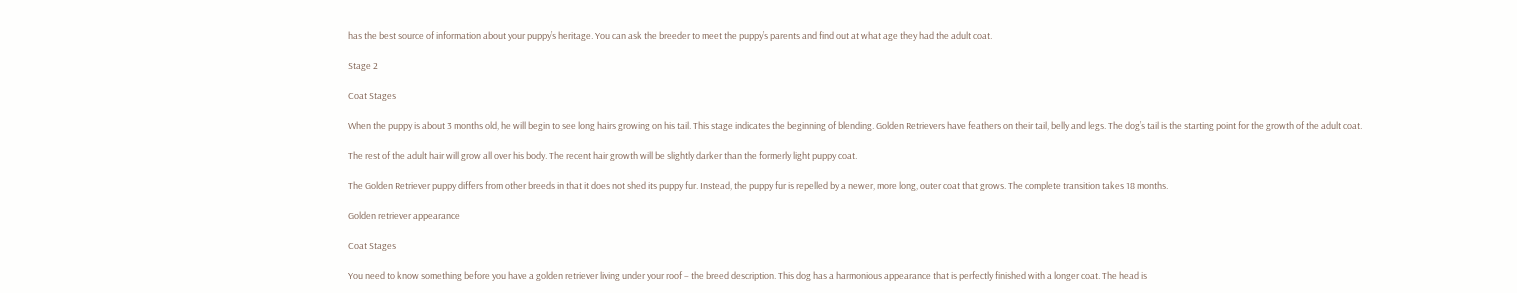has the best source of information about your puppy’s heritage. You can ask the breeder to meet the puppy’s parents and find out at what age they had the adult coat.

Stage 2

Coat Stages

When the puppy is about 3 months old, he will begin to see long hairs growing on his tail. This stage indicates the beginning of blending. Golden Retrievers have feathers on their tail, belly and legs. The dog’s tail is the starting point for the growth of the adult coat.

The rest of the adult hair will grow all over his body. The recent hair growth will be slightly darker than the formerly light puppy coat.

The Golden Retriever puppy differs from other breeds in that it does not shed its puppy fur. Instead, the puppy fur is repelled by a newer, more long, outer coat that grows. The complete transition takes 18 months.

Golden retriever appearance

Coat Stages

You need to know something before you have a golden retriever living under your roof – the breed description. This dog has a harmonious appearance that is perfectly finished with a longer coat. The head is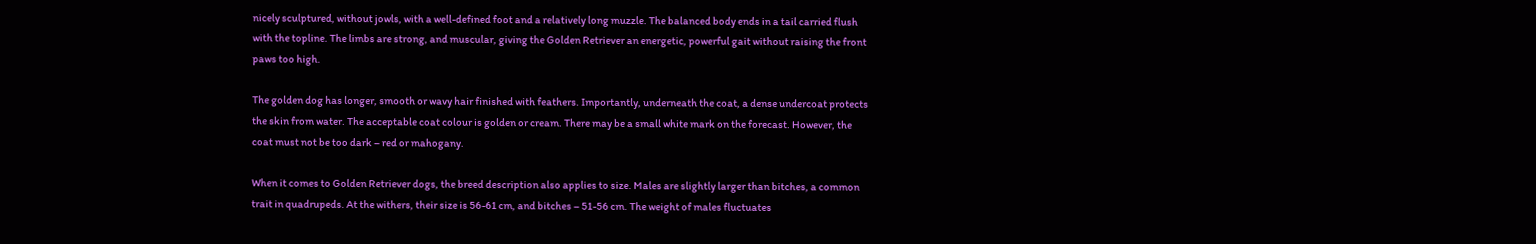nicely sculptured, without jowls, with a well-defined foot and a relatively long muzzle. The balanced body ends in a tail carried flush with the topline. The limbs are strong, and muscular, giving the Golden Retriever an energetic, powerful gait without raising the front paws too high.

The golden dog has longer, smooth or wavy hair finished with feathers. Importantly, underneath the coat, a dense undercoat protects the skin from water. The acceptable coat colour is golden or cream. There may be a small white mark on the forecast. However, the coat must not be too dark – red or mahogany.

When it comes to Golden Retriever dogs, the breed description also applies to size. Males are slightly larger than bitches, a common trait in quadrupeds. At the withers, their size is 56-61 cm, and bitches – 51-56 cm. The weight of males fluctuates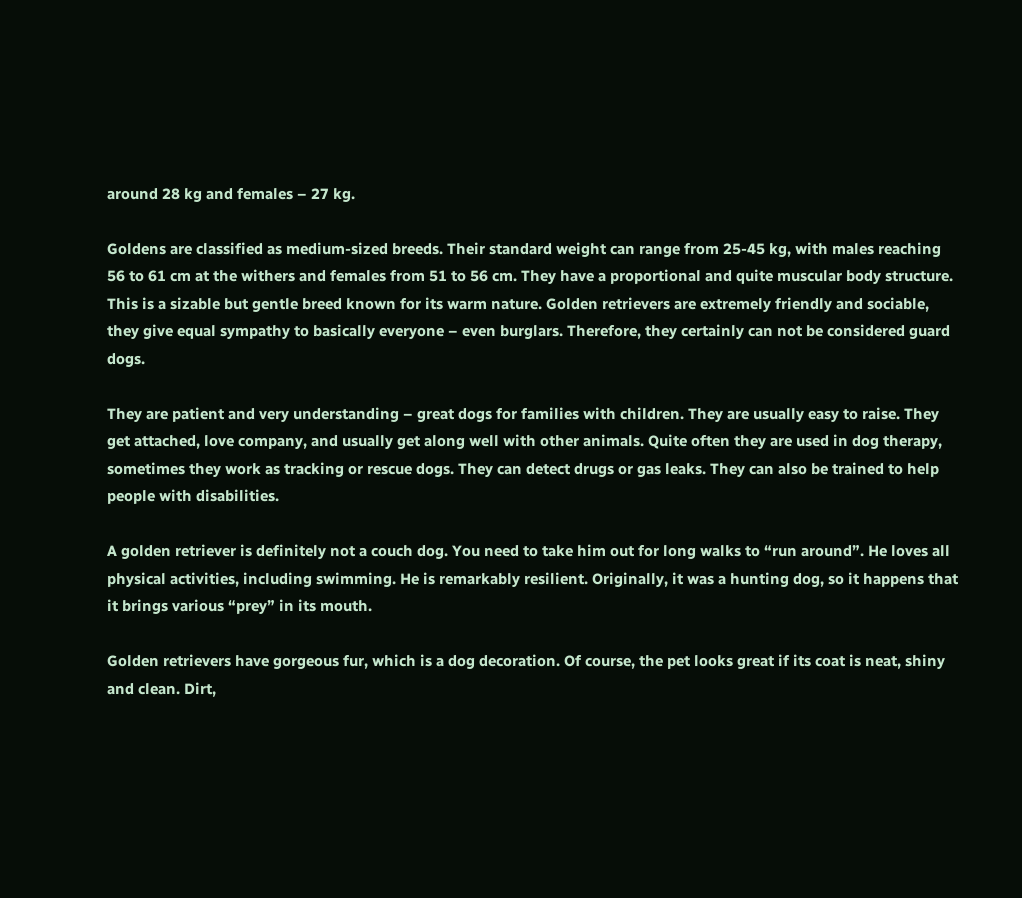around 28 kg and females – 27 kg.

Goldens are classified as medium-sized breeds. Their standard weight can range from 25-45 kg, with males reaching 56 to 61 cm at the withers and females from 51 to 56 cm. They have a proportional and quite muscular body structure. This is a sizable but gentle breed known for its warm nature. Golden retrievers are extremely friendly and sociable, they give equal sympathy to basically everyone – even burglars. Therefore, they certainly can not be considered guard dogs.

They are patient and very understanding – great dogs for families with children. They are usually easy to raise. They get attached, love company, and usually get along well with other animals. Quite often they are used in dog therapy, sometimes they work as tracking or rescue dogs. They can detect drugs or gas leaks. They can also be trained to help people with disabilities.

A golden retriever is definitely not a couch dog. You need to take him out for long walks to “run around”. He loves all physical activities, including swimming. He is remarkably resilient. Originally, it was a hunting dog, so it happens that it brings various “prey” in its mouth.

Golden retrievers have gorgeous fur, which is a dog decoration. Of course, the pet looks great if its coat is neat, shiny and clean. Dirt,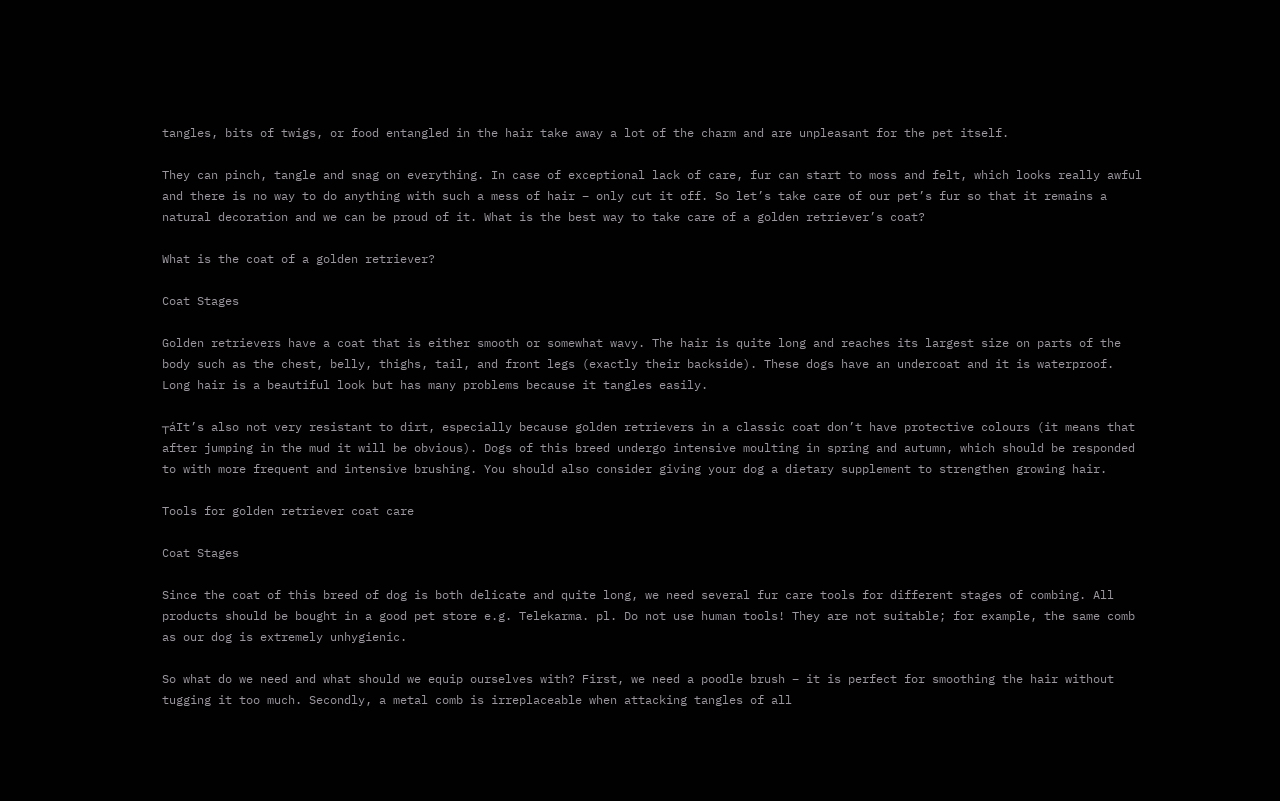tangles, bits of twigs, or food entangled in the hair take away a lot of the charm and are unpleasant for the pet itself.

They can pinch, tangle and snag on everything. In case of exceptional lack of care, fur can start to moss and felt, which looks really awful and there is no way to do anything with such a mess of hair – only cut it off. So let’s take care of our pet’s fur so that it remains a natural decoration and we can be proud of it. What is the best way to take care of a golden retriever’s coat?

What is the coat of a golden retriever?

Coat Stages

Golden retrievers have a coat that is either smooth or somewhat wavy. The hair is quite long and reaches its largest size on parts of the body such as the chest, belly, thighs, tail, and front legs (exactly their backside). These dogs have an undercoat and it is waterproof. Long hair is a beautiful look but has many problems because it tangles easily.

┬áIt’s also not very resistant to dirt, especially because golden retrievers in a classic coat don’t have protective colours (it means that after jumping in the mud it will be obvious). Dogs of this breed undergo intensive moulting in spring and autumn, which should be responded to with more frequent and intensive brushing. You should also consider giving your dog a dietary supplement to strengthen growing hair.

Tools for golden retriever coat care

Coat Stages

Since the coat of this breed of dog is both delicate and quite long, we need several fur care tools for different stages of combing. All products should be bought in a good pet store e.g. Telekarma. pl. Do not use human tools! They are not suitable; for example, the same comb as our dog is extremely unhygienic.

So what do we need and what should we equip ourselves with? First, we need a poodle brush – it is perfect for smoothing the hair without tugging it too much. Secondly, a metal comb is irreplaceable when attacking tangles of all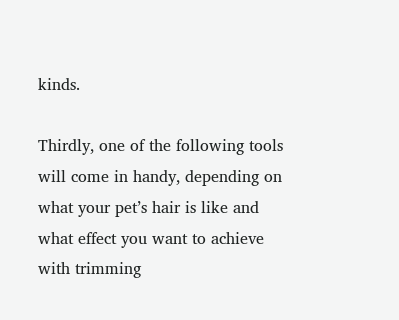kinds.

Thirdly, one of the following tools will come in handy, depending on what your pet’s hair is like and what effect you want to achieve with trimming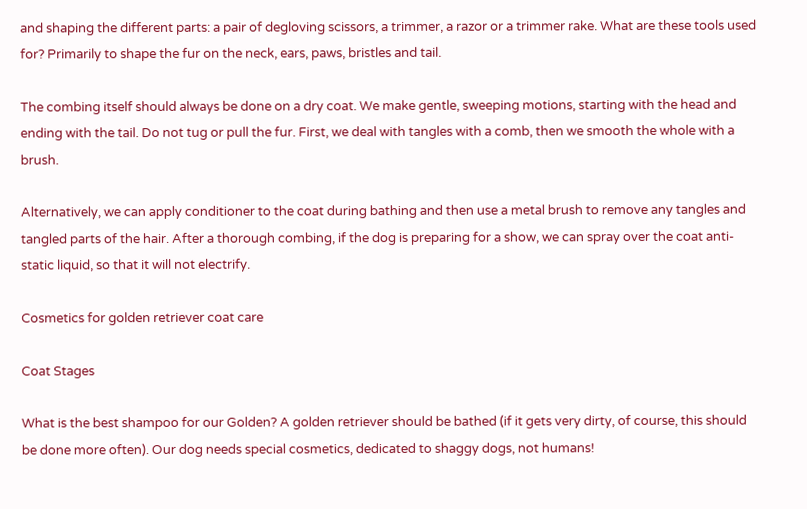and shaping the different parts: a pair of degloving scissors, a trimmer, a razor or a trimmer rake. What are these tools used for? Primarily to shape the fur on the neck, ears, paws, bristles and tail.

The combing itself should always be done on a dry coat. We make gentle, sweeping motions, starting with the head and ending with the tail. Do not tug or pull the fur. First, we deal with tangles with a comb, then we smooth the whole with a brush.

Alternatively, we can apply conditioner to the coat during bathing and then use a metal brush to remove any tangles and tangled parts of the hair. After a thorough combing, if the dog is preparing for a show, we can spray over the coat anti-static liquid, so that it will not electrify.

Cosmetics for golden retriever coat care

Coat Stages

What is the best shampoo for our Golden? A golden retriever should be bathed (if it gets very dirty, of course, this should be done more often). Our dog needs special cosmetics, dedicated to shaggy dogs, not humans!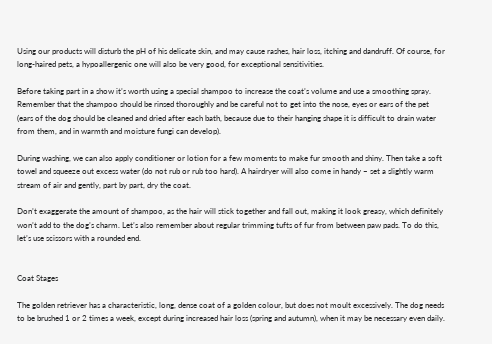Using our products will disturb the pH of his delicate skin, and may cause rashes, hair loss, itching and dandruff. Of course, for long-haired pets, a hypoallergenic one will also be very good, for exceptional sensitivities.

Before taking part in a show it’s worth using a special shampoo to increase the coat’s volume and use a smoothing spray. Remember that the shampoo should be rinsed thoroughly and be careful not to get into the nose, eyes or ears of the pet (ears of the dog should be cleaned and dried after each bath, because due to their hanging shape it is difficult to drain water from them, and in warmth and moisture fungi can develop).

During washing, we can also apply conditioner or lotion for a few moments to make fur smooth and shiny. Then take a soft towel and squeeze out excess water (do not rub or rub too hard). A hairdryer will also come in handy – set a slightly warm stream of air and gently, part by part, dry the coat.

Don’t exaggerate the amount of shampoo, as the hair will stick together and fall out, making it look greasy, which definitely won’t add to the dog’s charm. Let’s also remember about regular trimming tufts of fur from between paw pads. To do this, let’s use scissors with a rounded end.


Coat Stages

The golden retriever has a characteristic, long, dense coat of a golden colour, but does not moult excessively. The dog needs to be brushed 1 or 2 times a week, except during increased hair loss (spring and autumn), when it may be necessary even daily.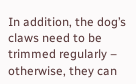In addition, the dog’s claws need to be trimmed regularly – otherwise, they can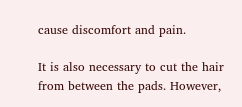cause discomfort and pain.

It is also necessary to cut the hair from between the pads. However,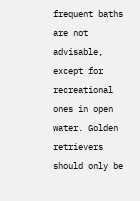frequent baths are not advisable, except for recreational ones in open water. Golden retrievers should only be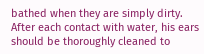bathed when they are simply dirty. After each contact with water, his ears should be thoroughly cleaned to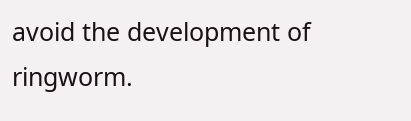avoid the development of ringworm.